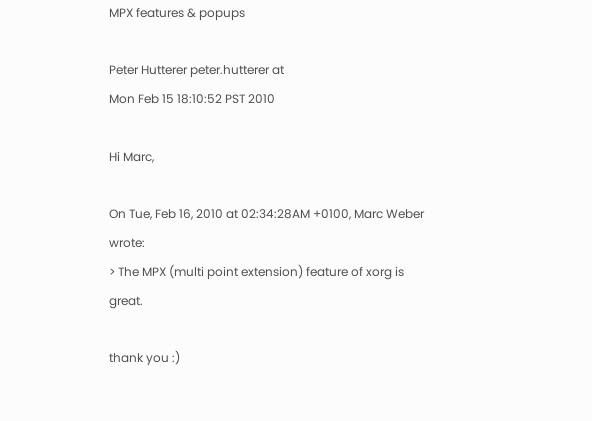MPX features & popups

Peter Hutterer peter.hutterer at
Mon Feb 15 18:10:52 PST 2010

Hi Marc,

On Tue, Feb 16, 2010 at 02:34:28AM +0100, Marc Weber wrote:
> The MPX (multi point extension) feature of xorg is great.

thank you :)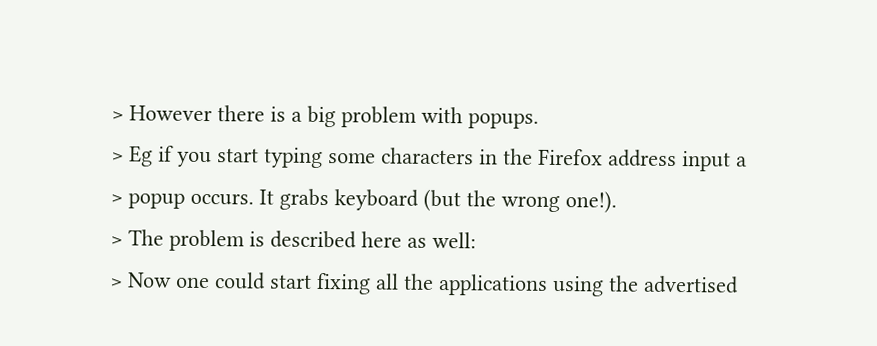> However there is a big problem with popups.
> Eg if you start typing some characters in the Firefox address input a
> popup occurs. It grabs keyboard (but the wrong one!).
> The problem is described here as well:
> Now one could start fixing all the applications using the advertised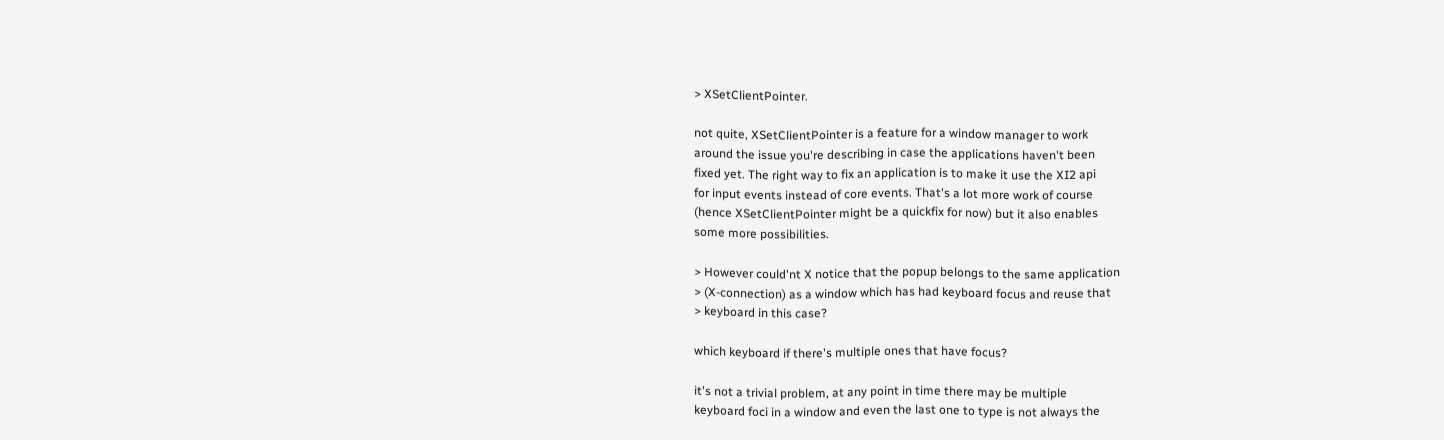> XSetClientPointer.

not quite, XSetClientPointer is a feature for a window manager to work
around the issue you're describing in case the applications haven't been
fixed yet. The right way to fix an application is to make it use the XI2 api
for input events instead of core events. That's a lot more work of course
(hence XSetClientPointer might be a quickfix for now) but it also enables
some more possibilities.

> However could'nt X notice that the popup belongs to the same application
> (X-connection) as a window which has had keyboard focus and reuse that
> keyboard in this case?

which keyboard if there's multiple ones that have focus?

it's not a trivial problem, at any point in time there may be multiple
keyboard foci in a window and even the last one to type is not always the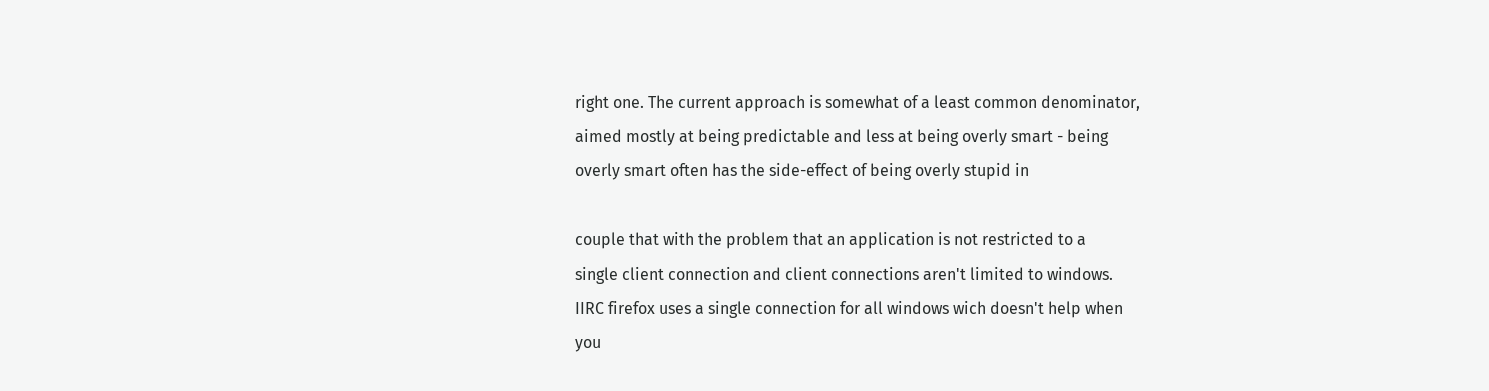right one. The current approach is somewhat of a least common denominator,
aimed mostly at being predictable and less at being overly smart - being
overly smart often has the side-effect of being overly stupid in

couple that with the problem that an application is not restricted to a
single client connection and client connections aren't limited to windows.
IIRC firefox uses a single connection for all windows wich doesn't help when
you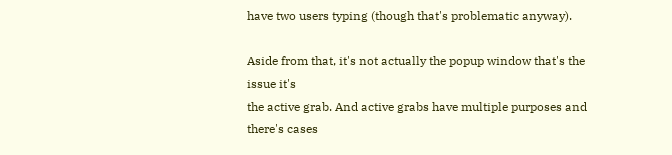have two users typing (though that's problematic anyway).

Aside from that, it's not actually the popup window that's the issue it's
the active grab. And active grabs have multiple purposes and there's cases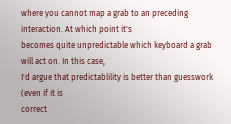where you cannot map a grab to an preceding interaction. At which point it's
becomes quite unpredictable which keyboard a grab will act on. In this case,
I'd argue that predictablility is better than guesswork (even if it is
correct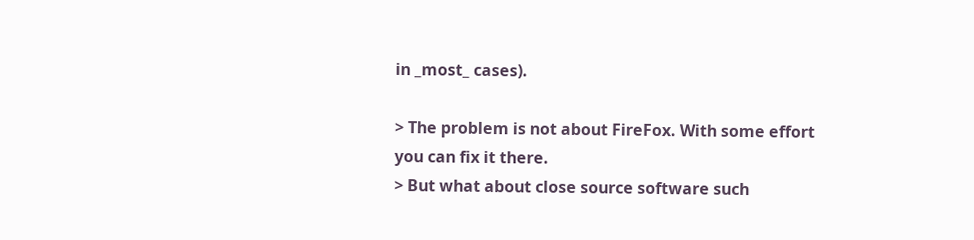in _most_ cases).

> The problem is not about FireFox. With some effort you can fix it there.
> But what about close source software such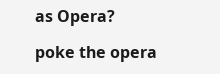as Opera?

poke the opera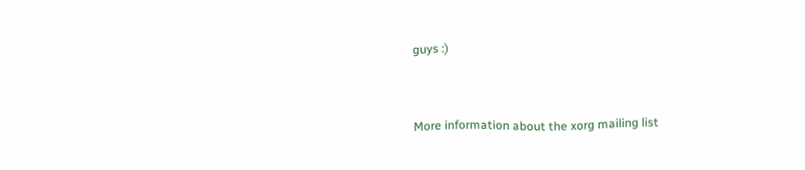guys :)


More information about the xorg mailing list